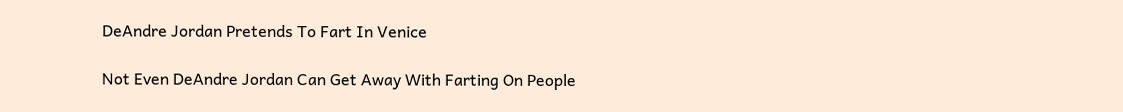DeAndre Jordan Pretends To Fart In Venice

Not Even DeAndre Jordan Can Get Away With Farting On People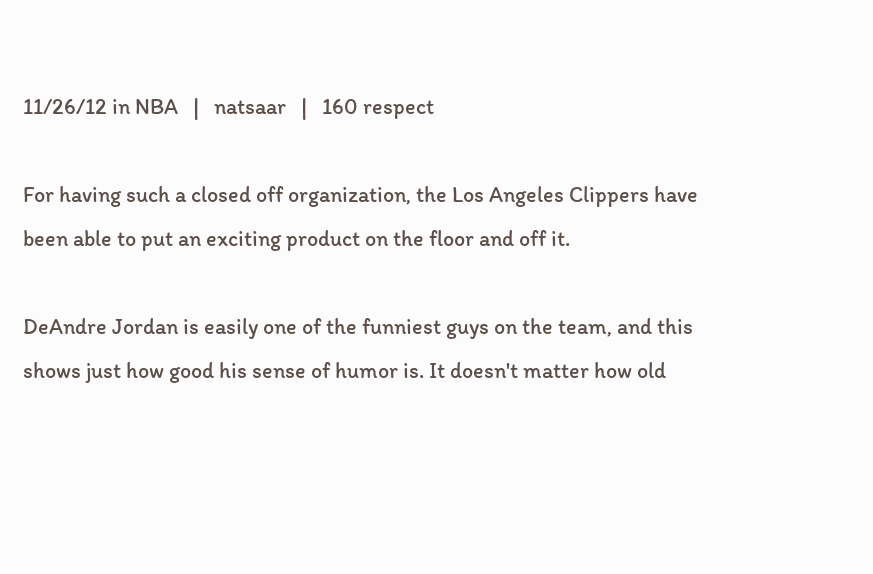11/26/12 in NBA   |   natsaar   |   160 respect

For having such a closed off organization, the Los Angeles Clippers have been able to put an exciting product on the floor and off it.

DeAndre Jordan is easily one of the funniest guys on the team, and this shows just how good his sense of humor is. It doesn't matter how old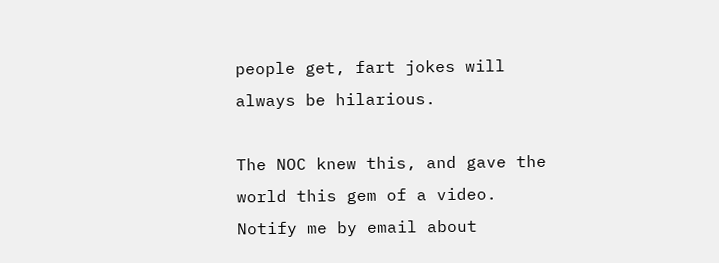people get, fart jokes will always be hilarious.

The NOC knew this, and gave the world this gem of a video.
Notify me by email about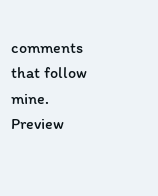comments that follow mine. Preview